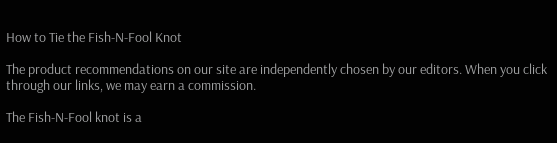How to Tie the Fish-N-Fool Knot

The product recommendations on our site are independently chosen by our editors. When you click through our links, we may earn a commission.

The Fish-N-Fool knot is a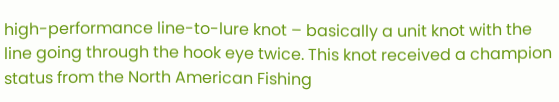high-performance line-to-lure knot – basically a unit knot with the line going through the hook eye twice. This knot received a champion status from the North American Fishing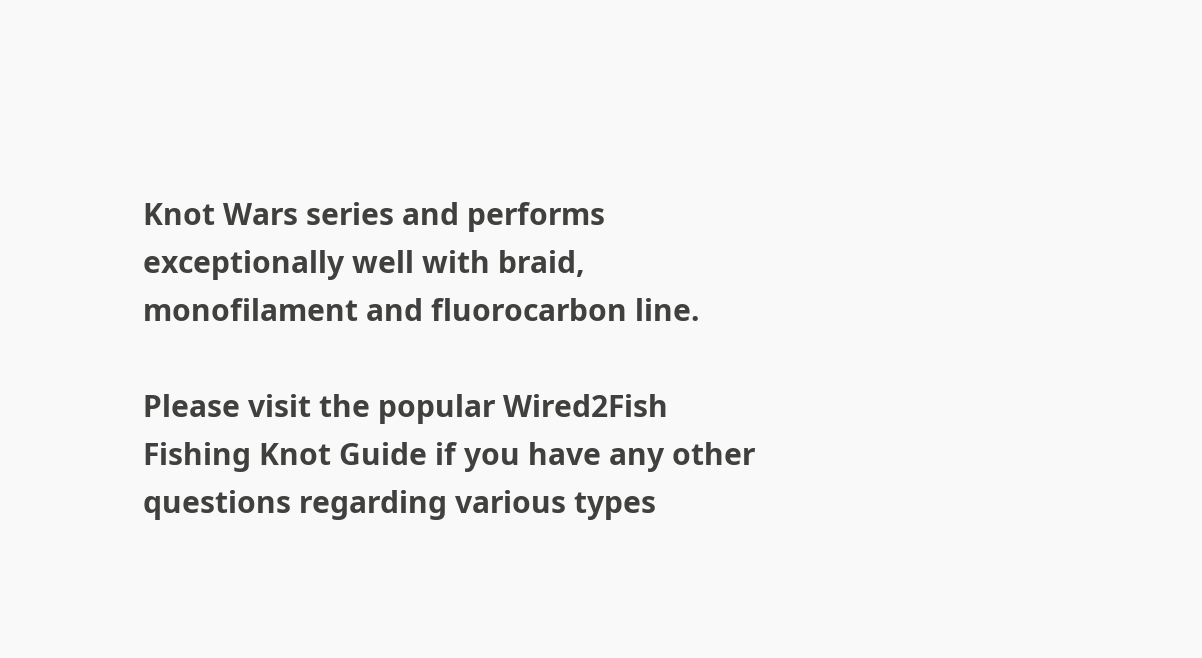Knot Wars series and performs exceptionally well with braid, monofilament and fluorocarbon line.

Please visit the popular Wired2Fish Fishing Knot Guide if you have any other questions regarding various types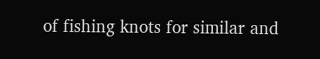of fishing knots for similar and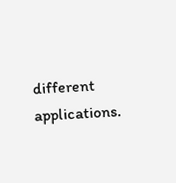different applications.